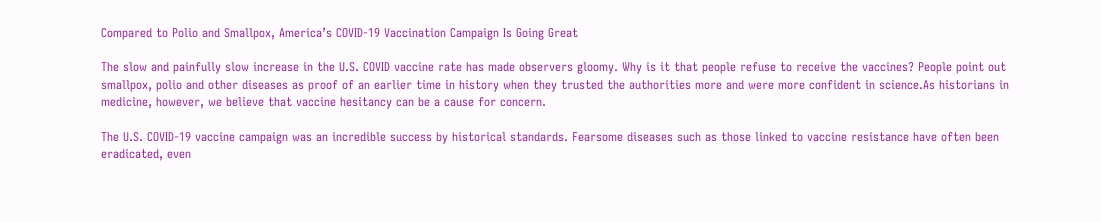Compared to Polio and Smallpox, America’s COVID-19 Vaccination Campaign Is Going Great

The slow and painfully slow increase in the U.S. COVID vaccine rate has made observers gloomy. Why is it that people refuse to receive the vaccines? People point out smallpox, polio and other diseases as proof of an earlier time in history when they trusted the authorities more and were more confident in science.As historians in medicine, however, we believe that vaccine hesitancy can be a cause for concern.

The U.S. COVID-19 vaccine campaign was an incredible success by historical standards. Fearsome diseases such as those linked to vaccine resistance have often been eradicated, even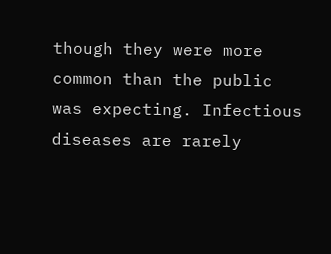though they were more common than the public was expecting. Infectious diseases are rarely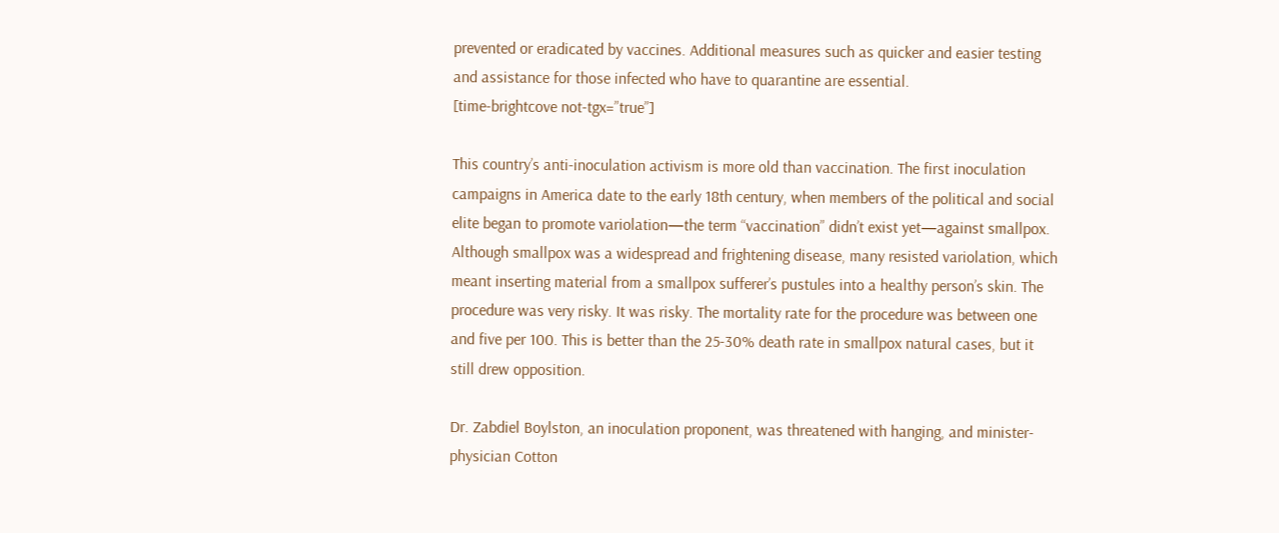prevented or eradicated by vaccines. Additional measures such as quicker and easier testing and assistance for those infected who have to quarantine are essential.
[time-brightcove not-tgx=”true”]

This country’s anti-inoculation activism is more old than vaccination. The first inoculation campaigns in America date to the early 18th century, when members of the political and social elite began to promote variolation—the term “vaccination” didn’t exist yet—against smallpox. Although smallpox was a widespread and frightening disease, many resisted variolation, which meant inserting material from a smallpox sufferer’s pustules into a healthy person’s skin. The procedure was very risky. It was risky. The mortality rate for the procedure was between one and five per 100. This is better than the 25-30% death rate in smallpox natural cases, but it still drew opposition.

Dr. Zabdiel Boylston, an inoculation proponent, was threatened with hanging, and minister-physician Cotton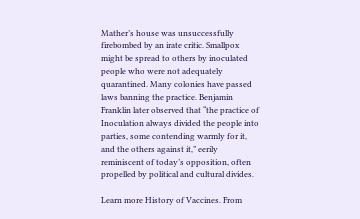Mather’s house was unsuccessfully firebombed by an irate critic. Smallpox might be spread to others by inoculated people who were not adequately quarantined. Many colonies have passed laws banning the practice. Benjamin Franklin later observed that “the practice of Inoculation always divided the people into parties, some contending warmly for it, and the others against it,” eerily reminiscent of today’s opposition, often propelled by political and cultural divides.

Learn more History of Vaccines. From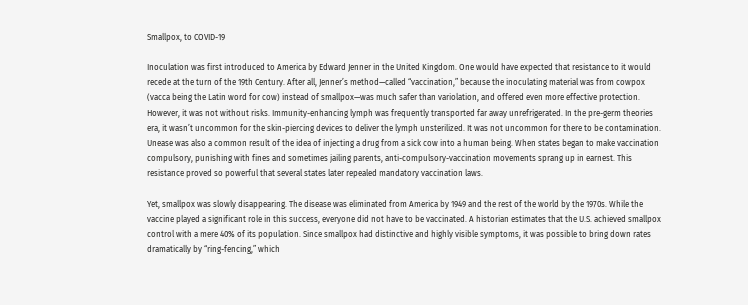Smallpox, to COVID-19

Inoculation was first introduced to America by Edward Jenner in the United Kingdom. One would have expected that resistance to it would recede at the turn of the 19th Century. After all, Jenner’s method—called “vaccination,” because the inoculating material was from cowpox (vacca being the Latin word for cow) instead of smallpox—was much safer than variolation, and offered even more effective protection. However, it was not without risks. Immunity-enhancing lymph was frequently transported far away unrefrigerated. In the pre-germ theories era, it wasn’t uncommon for the skin-piercing devices to deliver the lymph unsterilized. It was not uncommon for there to be contamination. Unease was also a common result of the idea of injecting a drug from a sick cow into a human being. When states began to make vaccination compulsory, punishing with fines and sometimes jailing parents, anti-compulsory-vaccination movements sprang up in earnest. This resistance proved so powerful that several states later repealed mandatory vaccination laws.

Yet, smallpox was slowly disappearing. The disease was eliminated from America by 1949 and the rest of the world by the 1970s. While the vaccine played a significant role in this success, everyone did not have to be vaccinated. A historian estimates that the U.S. achieved smallpox control with a mere 40% of its population. Since smallpox had distinctive and highly visible symptoms, it was possible to bring down rates dramatically by “ring-fencing,” which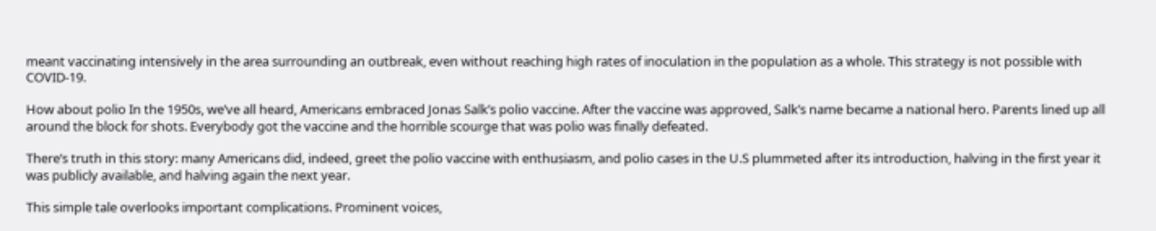meant vaccinating intensively in the area surrounding an outbreak, even without reaching high rates of inoculation in the population as a whole. This strategy is not possible with COVID-19.

How about polio In the 1950s, we’ve all heard, Americans embraced Jonas Salk’s polio vaccine. After the vaccine was approved, Salk’s name became a national hero. Parents lined up all around the block for shots. Everybody got the vaccine and the horrible scourge that was polio was finally defeated.

There’s truth in this story: many Americans did, indeed, greet the polio vaccine with enthusiasm, and polio cases in the U.S plummeted after its introduction, halving in the first year it was publicly available, and halving again the next year.

This simple tale overlooks important complications. Prominent voices,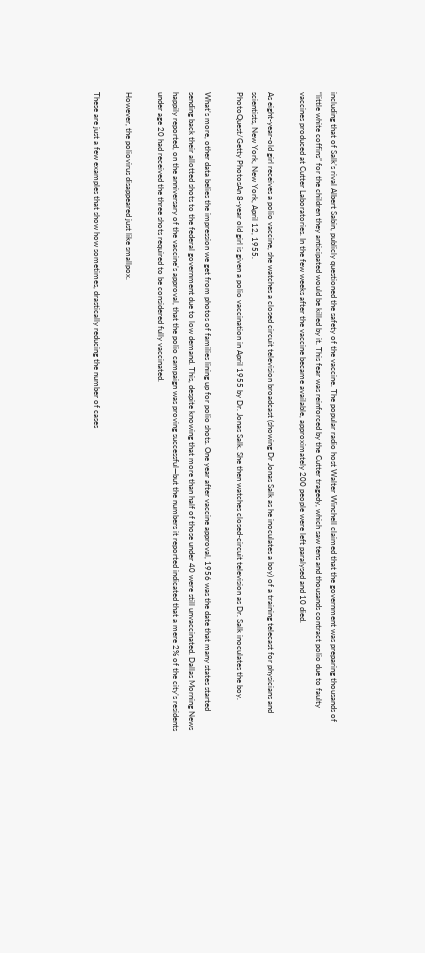including that of Salk’s rival Albert Sabin, publicly questioned the safety of the vaccine. The popular radio host Walter Winchell claimed that the government was preparing thousands of “little white coffins” for the children they anticipated would be killed by it. This fear was reinforced by the Cutter tragedy, which saw tens and thousands contract polio due to faulty vaccines produced at Cutter Laboratories. In the few weeks after the vaccine became available, approximately 200 people were left paralysed and 10 died.

As eight-year-old girl receives a polio vaccine, she watches a closed circuit television broadcast (showing Dr Jonas Salk as he inoculates a boy) of a training telecast for physicians and scientists, New York, New York, April 12, 1955.
PhotoQuest/Getty PhotosAn 8-year old girl is given a polio vaccination in April 1955 by Dr. Jonas Salk. She then watches closed-circuit television as Dr. Salk inoculates the boy.

What’s more, other data belies the impression we get from photos of families lining up for polio shots. One year after vaccine approval, 1956 was the date that many states started sending back their allotted shots to the federal government due to low demand. This, despite knowing that more than half of those under 40 were still unvaccinated. Dallas Morning News happily reported, on the anniversary of the vaccine’s approval, that the polio campaign was proving successful—but the numbers it reported indicated that a mere 2% of the city’s residents under age 20 had received the three shots required to be considered fully vaccinated.

However, the poliovirus disappeared just like smallpox.

These are just a few examples that show how sometimes, drastically reducing the number of cases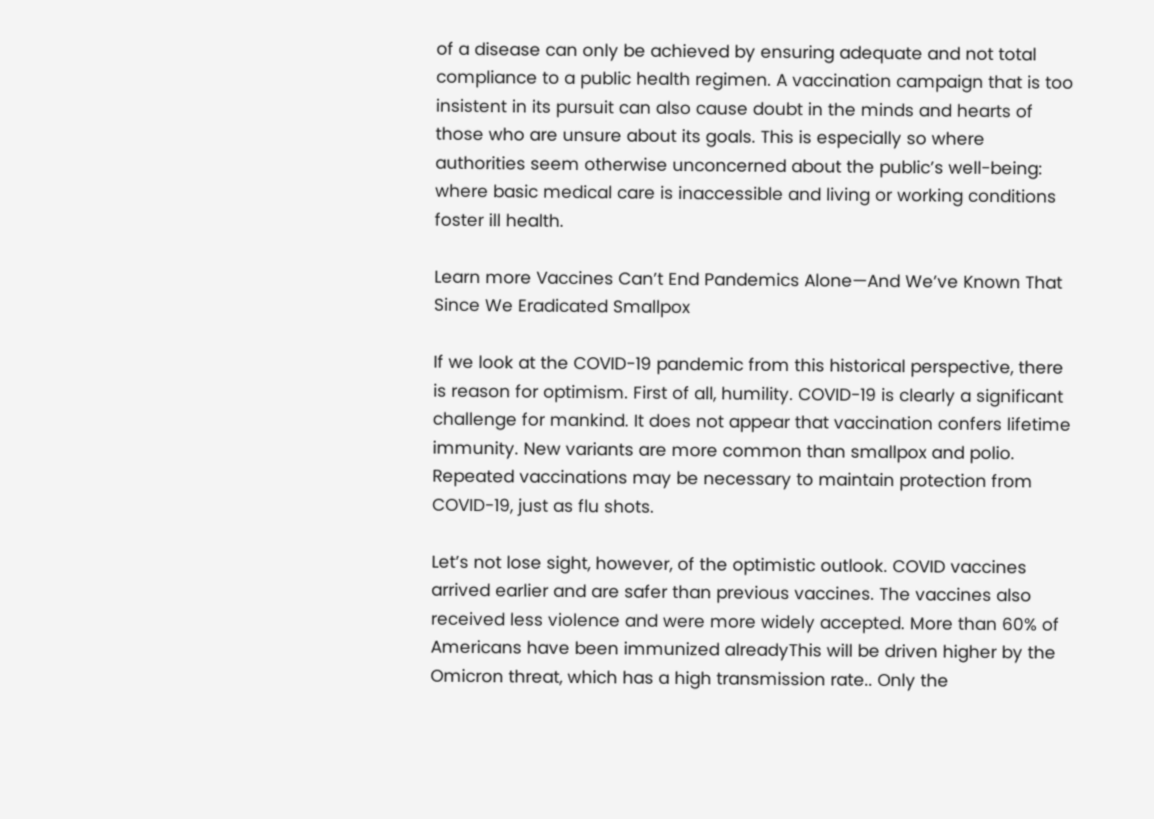of a disease can only be achieved by ensuring adequate and not total compliance to a public health regimen. A vaccination campaign that is too insistent in its pursuit can also cause doubt in the minds and hearts of those who are unsure about its goals. This is especially so where authorities seem otherwise unconcerned about the public’s well-being: where basic medical care is inaccessible and living or working conditions foster ill health.

Learn more Vaccines Can’t End Pandemics Alone—And We’ve Known That Since We Eradicated Smallpox

If we look at the COVID-19 pandemic from this historical perspective, there is reason for optimism. First of all, humility. COVID-19 is clearly a significant challenge for mankind. It does not appear that vaccination confers lifetime immunity. New variants are more common than smallpox and polio. Repeated vaccinations may be necessary to maintain protection from COVID-19, just as flu shots.

Let’s not lose sight, however, of the optimistic outlook. COVID vaccines arrived earlier and are safer than previous vaccines. The vaccines also received less violence and were more widely accepted. More than 60% of Americans have been immunized alreadyThis will be driven higher by the Omicron threat, which has a high transmission rate.. Only the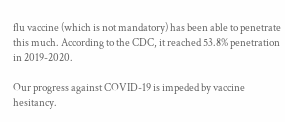flu vaccine (which is not mandatory) has been able to penetrate this much. According to the CDC, it reached 53.8% penetration in 2019-2020.

Our progress against COVID-19 is impeded by vaccine hesitancy.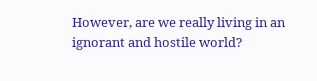However, are we really living in an ignorant and hostile world?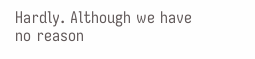Hardly. Although we have no reason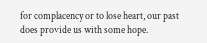for complacency or to lose heart, our past does provide us with some hope.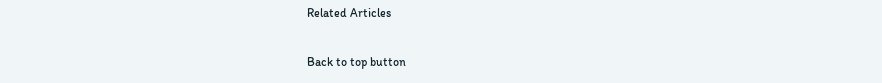Related Articles

Back to top button